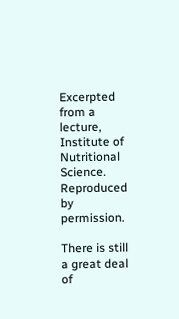Excerpted from a lecture, Institute of Nutritional Science. Reproduced by permission.

There is still a great deal of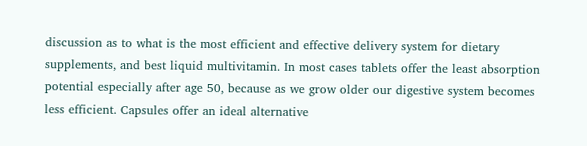discussion as to what is the most efficient and effective delivery system for dietary supplements, and best liquid multivitamin. In most cases tablets offer the least absorption potential especially after age 50, because as we grow older our digestive system becomes less efficient. Capsules offer an ideal alternative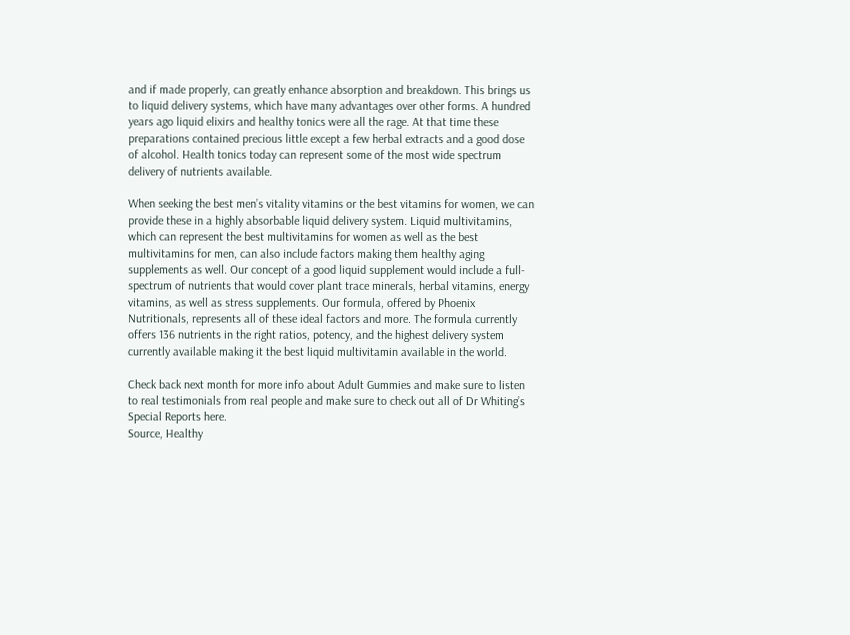and if made properly, can greatly enhance absorption and breakdown. This brings us to liquid delivery systems, which have many advantages over other forms. A hundred years ago liquid elixirs and healthy tonics were all the rage. At that time these preparations contained precious little except a few herbal extracts and a good dose of alcohol. Health tonics today can represent some of the most wide spectrum delivery of nutrients available.

When seeking the best men’s vitality vitamins or the best vitamins for women, we can provide these in a highly absorbable liquid delivery system. Liquid multivitamins, which can represent the best multivitamins for women as well as the best multivitamins for men, can also include factors making them healthy aging supplements as well. Our concept of a good liquid supplement would include a full-spectrum of nutrients that would cover plant trace minerals, herbal vitamins, energy vitamins, as well as stress supplements. Our formula, offered by Phoenix Nutritionals, represents all of these ideal factors and more. The formula currently offers 136 nutrients in the right ratios, potency, and the highest delivery system currently available making it the best liquid multivitamin available in the world.

Check back next month for more info about Adult Gummies and make sure to listen to real testimonials from real people and make sure to check out all of Dr Whiting’s Special Reports here.
Source, Healthy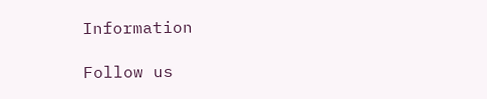Information

Follow us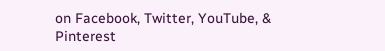on Facebook, Twitter, YouTube, & Pinterest